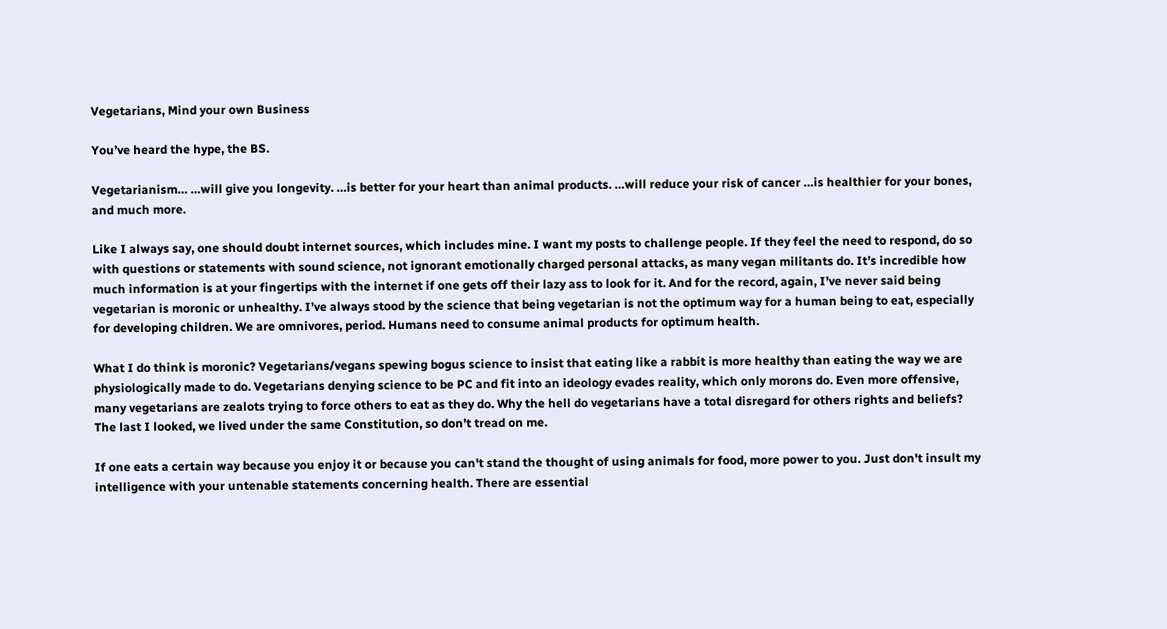Vegetarians, Mind your own Business

You’ve heard the hype, the BS.

Vegetarianism… …will give you longevity. …is better for your heart than animal products. …will reduce your risk of cancer …is healthier for your bones, and much more.

Like I always say, one should doubt internet sources, which includes mine. I want my posts to challenge people. If they feel the need to respond, do so with questions or statements with sound science, not ignorant emotionally charged personal attacks, as many vegan militants do. It’s incredible how much information is at your fingertips with the internet if one gets off their lazy ass to look for it. And for the record, again, I’ve never said being vegetarian is moronic or unhealthy. I’ve always stood by the science that being vegetarian is not the optimum way for a human being to eat, especially for developing children. We are omnivores, period. Humans need to consume animal products for optimum health.

What I do think is moronic? Vegetarians/vegans spewing bogus science to insist that eating like a rabbit is more healthy than eating the way we are physiologically made to do. Vegetarians denying science to be PC and fit into an ideology evades reality, which only morons do. Even more offensive, many vegetarians are zealots trying to force others to eat as they do. Why the hell do vegetarians have a total disregard for others rights and beliefs? The last I looked, we lived under the same Constitution, so don’t tread on me.

If one eats a certain way because you enjoy it or because you can't stand the thought of using animals for food, more power to you. Just don't insult my intelligence with your untenable statements concerning health. There are essential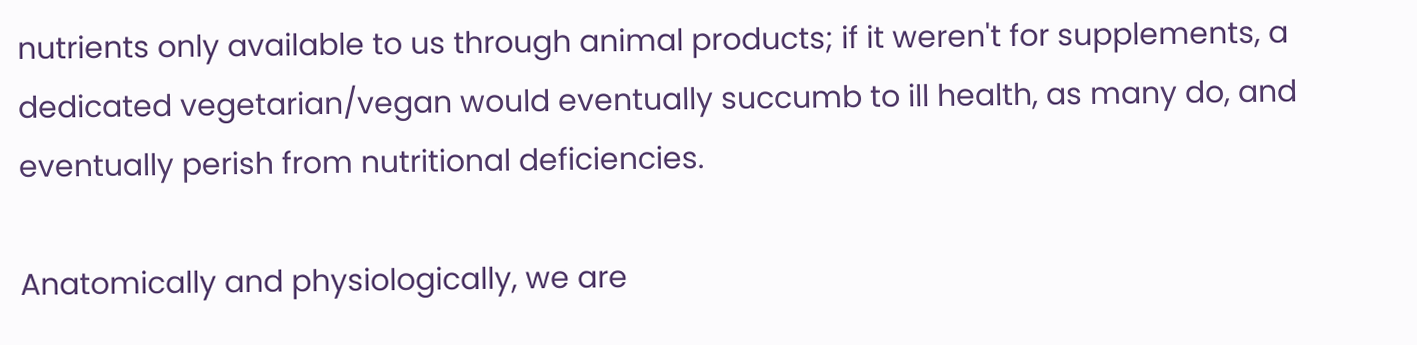nutrients only available to us through animal products; if it weren't for supplements, a dedicated vegetarian/vegan would eventually succumb to ill health, as many do, and eventually perish from nutritional deficiencies.

Anatomically and physiologically, we are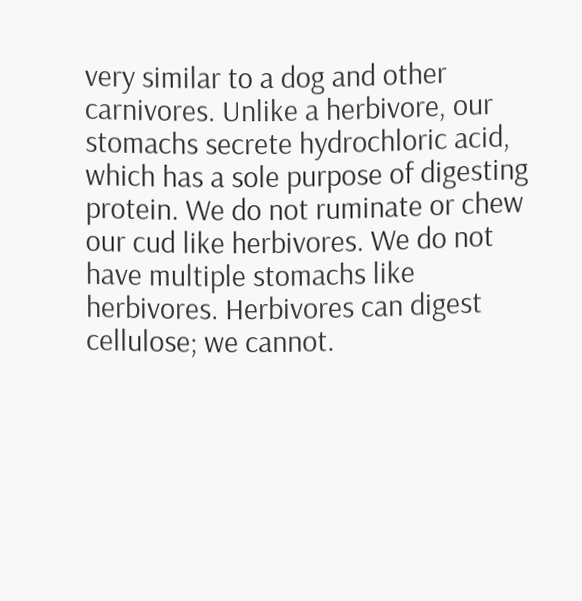very similar to a dog and other carnivores. Unlike a herbivore, our stomachs secrete hydrochloric acid, which has a sole purpose of digesting protein. We do not ruminate or chew our cud like herbivores. We do not have multiple stomachs like herbivores. Herbivores can digest cellulose; we cannot.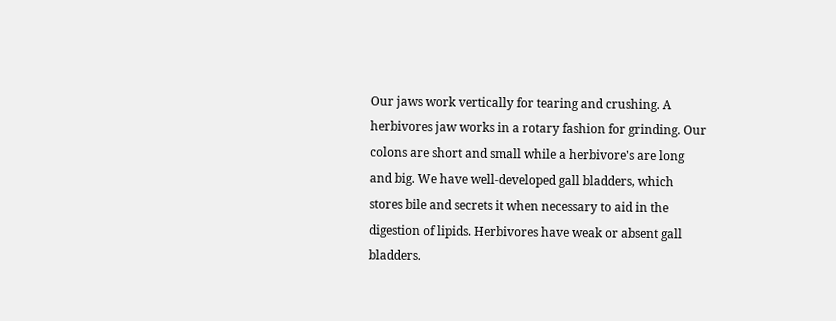Our jaws work vertically for tearing and crushing. A herbivores jaw works in a rotary fashion for grinding. Our colons are short and small while a herbivore's are long and big. We have well-developed gall bladders, which stores bile and secrets it when necessary to aid in the digestion of lipids. Herbivores have weak or absent gall bladders.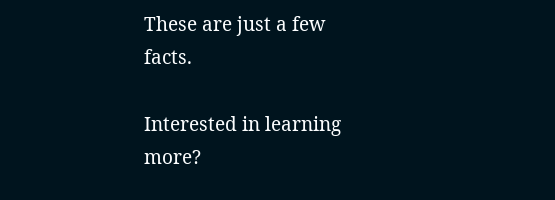These are just a few facts.

Interested in learning more?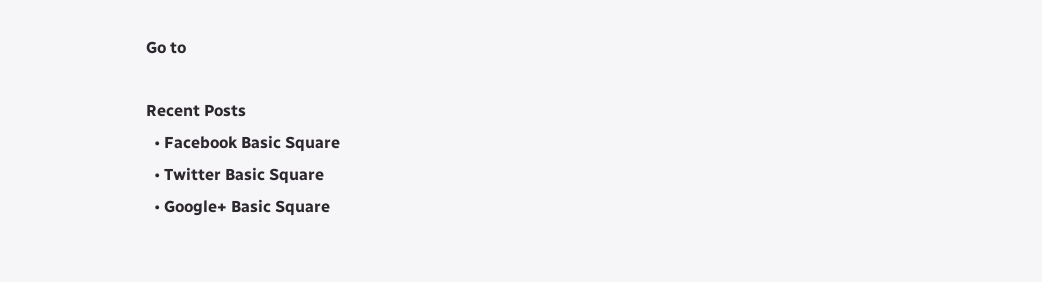Go to

Recent Posts
  • Facebook Basic Square
  • Twitter Basic Square
  • Google+ Basic Square